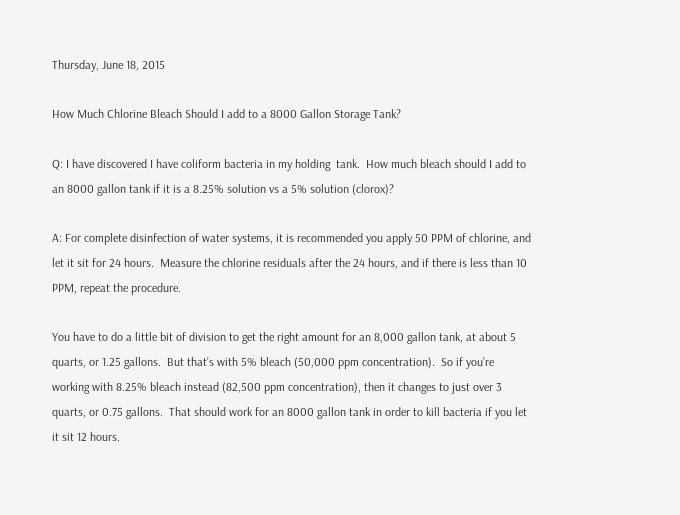Thursday, June 18, 2015

How Much Chlorine Bleach Should I add to a 8000 Gallon Storage Tank?

Q: I have discovered I have coliform bacteria in my holding  tank.  How much bleach should I add to an 8000 gallon tank if it is a 8.25% solution vs a 5% solution (clorox)?

A: For complete disinfection of water systems, it is recommended you apply 50 PPM of chlorine, and let it sit for 24 hours.  Measure the chlorine residuals after the 24 hours, and if there is less than 10 PPM, repeat the procedure.

You have to do a little bit of division to get the right amount for an 8,000 gallon tank, at about 5 quarts, or 1.25 gallons.  But that’s with 5% bleach (50,000 ppm concentration).  So if you’re working with 8.25% bleach instead (82,500 ppm concentration), then it changes to just over 3 quarts, or 0.75 gallons.  That should work for an 8000 gallon tank in order to kill bacteria if you let it sit 12 hours.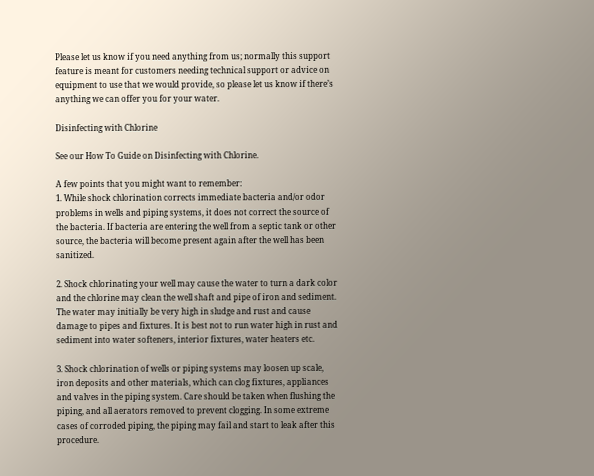Please let us know if you need anything from us; normally this support feature is meant for customers needing technical support or advice on equipment to use that we would provide, so please let us know if there’s anything we can offer you for your water.

Disinfecting with Chlorine

See our How To Guide on Disinfecting with Chlorine.

A few points that you might want to remember:
1. While shock chlorination corrects immediate bacteria and/or odor problems in wells and piping systems, it does not correct the source of the bacteria. If bacteria are entering the well from a septic tank or other source, the bacteria will become present again after the well has been sanitized.

2. Shock chlorinating your well may cause the water to turn a dark color and the chlorine may clean the well shaft and pipe of iron and sediment. The water may initially be very high in sludge and rust and cause damage to pipes and fixtures. It is best not to run water high in rust and sediment into water softeners, interior fixtures, water heaters etc.

3. Shock chlorination of wells or piping systems may loosen up scale, iron deposits and other materials, which can clog fixtures, appliances and valves in the piping system. Care should be taken when flushing the piping, and all aerators removed to prevent clogging. In some extreme cases of corroded piping, the piping may fail and start to leak after this procedure.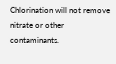Chlorination will not remove nitrate or other contaminants.